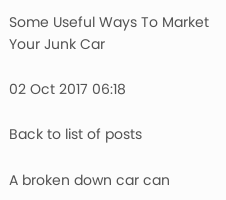Some Useful Ways To Market Your Junk Car

02 Oct 2017 06:18

Back to list of posts

A broken down car can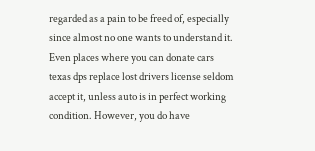regarded as a pain to be freed of, especially since almost no one wants to understand it. Even places where you can donate cars texas dps replace lost drivers license seldom accept it, unless auto is in perfect working condition. However, you do have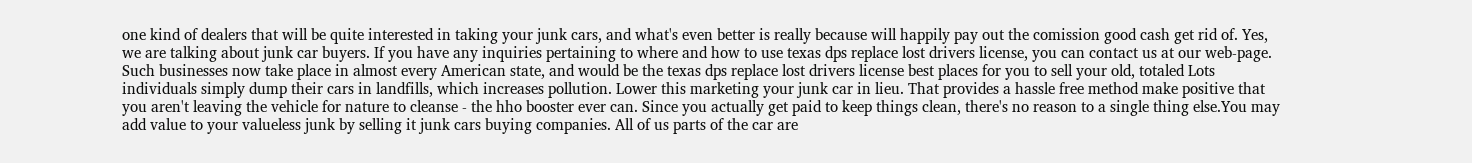one kind of dealers that will be quite interested in taking your junk cars, and what's even better is really because will happily pay out the comission good cash get rid of. Yes, we are talking about junk car buyers. If you have any inquiries pertaining to where and how to use texas dps replace lost drivers license, you can contact us at our web-page. Such businesses now take place in almost every American state, and would be the texas dps replace lost drivers license best places for you to sell your old, totaled Lots individuals simply dump their cars in landfills, which increases pollution. Lower this marketing your junk car in lieu. That provides a hassle free method make positive that you aren't leaving the vehicle for nature to cleanse - the hho booster ever can. Since you actually get paid to keep things clean, there's no reason to a single thing else.You may add value to your valueless junk by selling it junk cars buying companies. All of us parts of the car are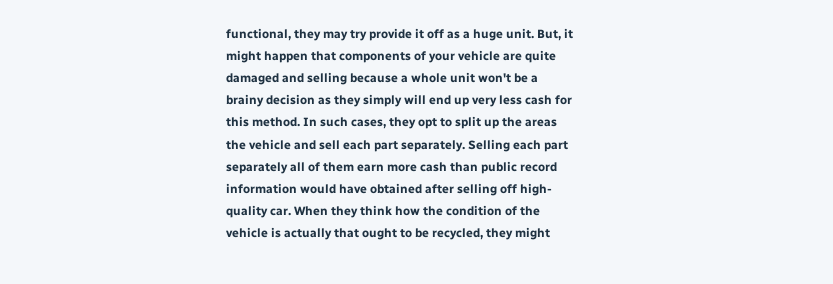functional, they may try provide it off as a huge unit. But, it might happen that components of your vehicle are quite damaged and selling because a whole unit won't be a brainy decision as they simply will end up very less cash for this method. In such cases, they opt to split up the areas the vehicle and sell each part separately. Selling each part separately all of them earn more cash than public record information would have obtained after selling off high-quality car. When they think how the condition of the vehicle is actually that ought to be recycled, they might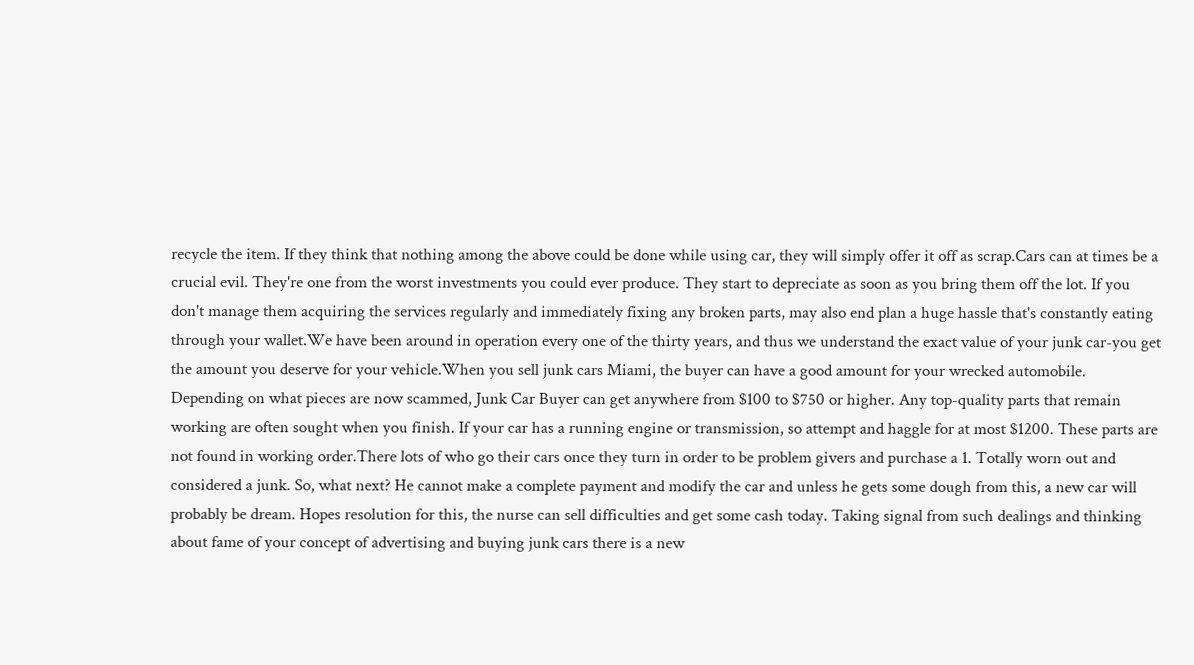recycle the item. If they think that nothing among the above could be done while using car, they will simply offer it off as scrap.Cars can at times be a crucial evil. They're one from the worst investments you could ever produce. They start to depreciate as soon as you bring them off the lot. If you don't manage them acquiring the services regularly and immediately fixing any broken parts, may also end plan a huge hassle that's constantly eating through your wallet.We have been around in operation every one of the thirty years, and thus we understand the exact value of your junk car-you get the amount you deserve for your vehicle.When you sell junk cars Miami, the buyer can have a good amount for your wrecked automobile. Depending on what pieces are now scammed, Junk Car Buyer can get anywhere from $100 to $750 or higher. Any top-quality parts that remain working are often sought when you finish. If your car has a running engine or transmission, so attempt and haggle for at most $1200. These parts are not found in working order.There lots of who go their cars once they turn in order to be problem givers and purchase a 1. Totally worn out and considered a junk. So, what next? He cannot make a complete payment and modify the car and unless he gets some dough from this, a new car will probably be dream. Hopes resolution for this, the nurse can sell difficulties and get some cash today. Taking signal from such dealings and thinking about fame of your concept of advertising and buying junk cars there is a new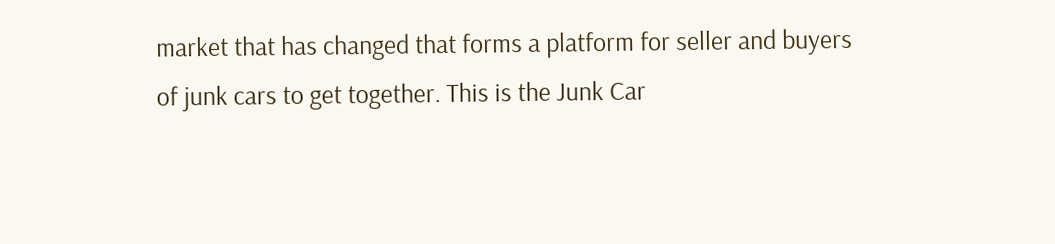market that has changed that forms a platform for seller and buyers of junk cars to get together. This is the Junk Car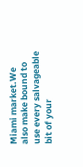Miami market.We also make bound to use every salvageable bit of your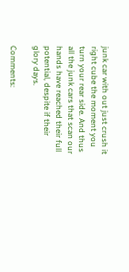junk car with out just crush it right cube the moment you turn your rear side. And thus all the junk cars that scan our hands have reached their full potential, despite if their glory days.

Comments: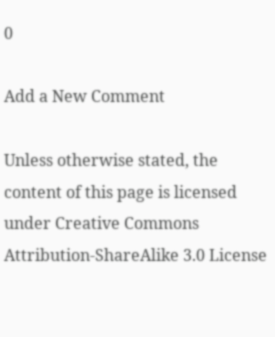0

Add a New Comment

Unless otherwise stated, the content of this page is licensed under Creative Commons Attribution-ShareAlike 3.0 License